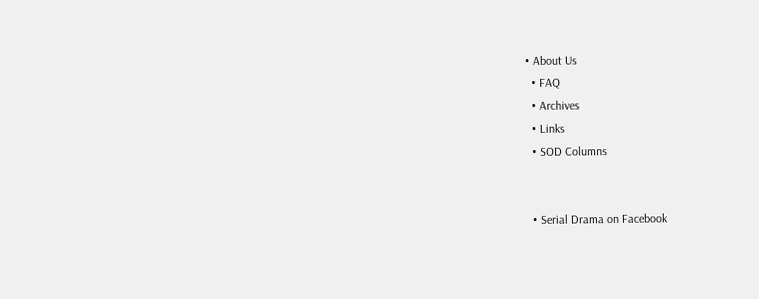• About Us
  • FAQ
  • Archives
  • Links
  • SOD Columns


  • Serial Drama on Facebook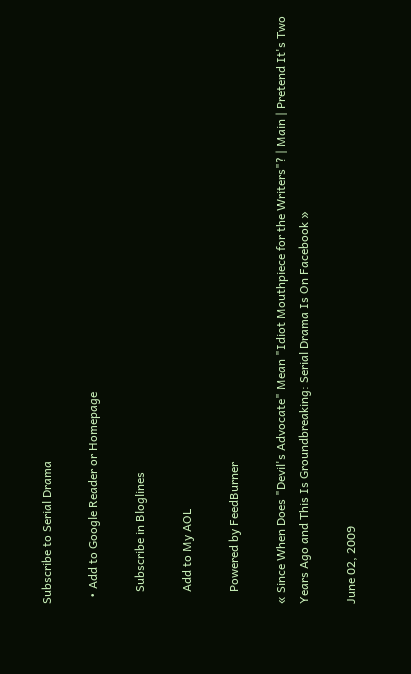Subscribe to Serial Drama

  • Add to Google Reader or Homepage

    Subscribe in Bloglines

    Add to My AOL

    Powered by FeedBurner

« Since When Does "Devil's Advocate" Mean "Idiot Mouthpiece for the Writers"? | Main | Pretend It's Two Years Ago and This Is Groundbreaking: Serial Drama Is On Facebook »

June 02, 2009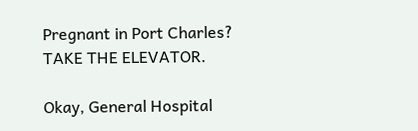Pregnant in Port Charles? TAKE THE ELEVATOR.

Okay, General Hospital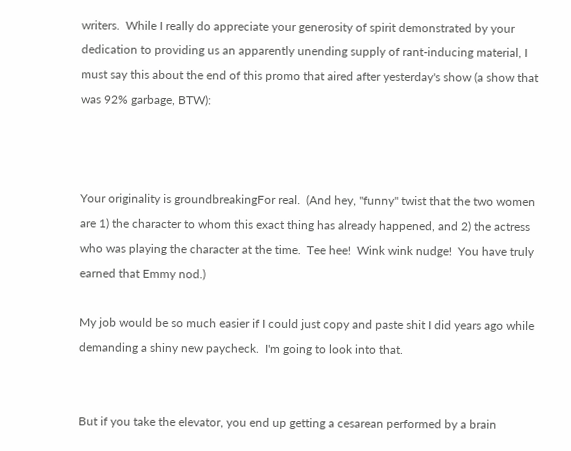writers.  While I really do appreciate your generosity of spirit demonstrated by your dedication to providing us an apparently unending supply of rant-inducing material, I must say this about the end of this promo that aired after yesterday's show (a show that was 92% garbage, BTW):



Your originality is groundbreakingFor real.  (And hey, "funny" twist that the two women are 1) the character to whom this exact thing has already happened, and 2) the actress who was playing the character at the time.  Tee hee!  Wink wink nudge!  You have truly earned that Emmy nod.)

My job would be so much easier if I could just copy and paste shit I did years ago while demanding a shiny new paycheck.  I'm going to look into that.


But if you take the elevator, you end up getting a cesarean performed by a brain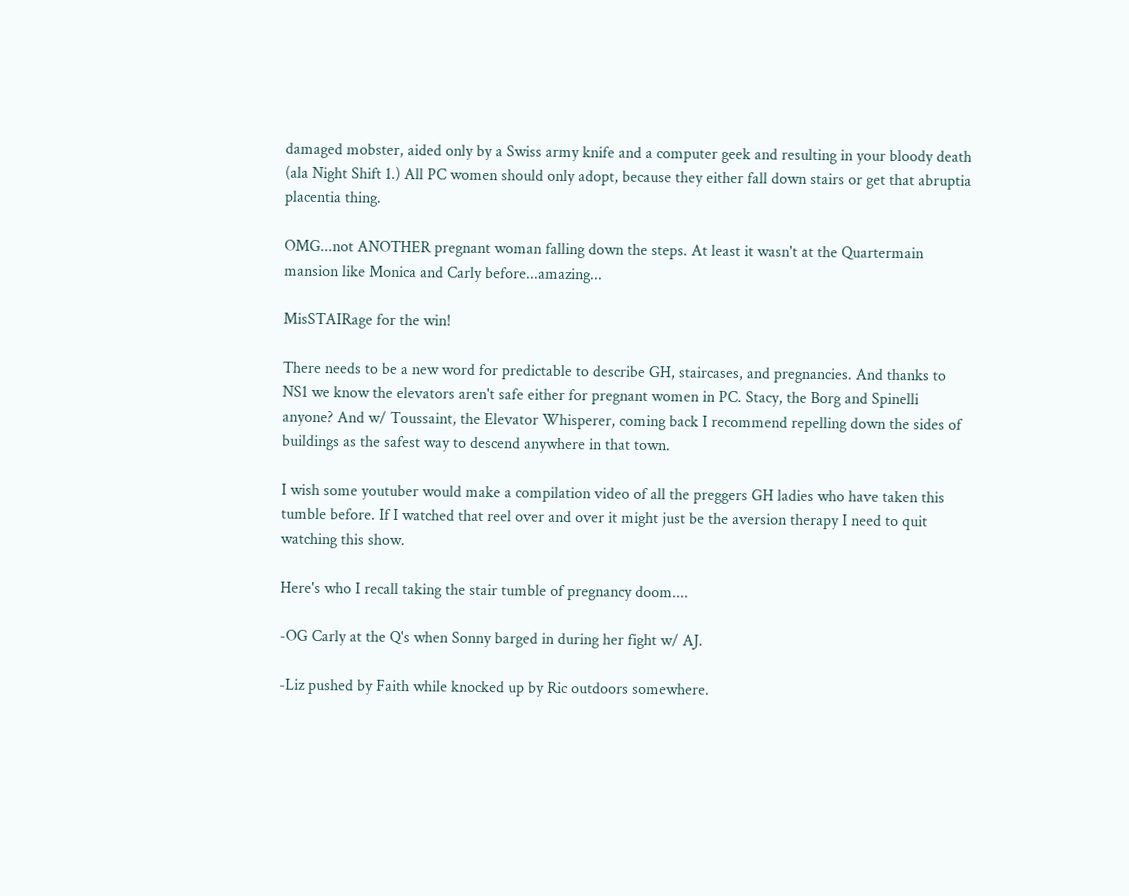damaged mobster, aided only by a Swiss army knife and a computer geek and resulting in your bloody death (ala Night Shift 1.) All PC women should only adopt, because they either fall down stairs or get that abruptia placentia thing.

OMG...not ANOTHER pregnant woman falling down the steps. At least it wasn't at the Quartermain mansion like Monica and Carly before...amazing...

MisSTAIRage for the win!

There needs to be a new word for predictable to describe GH, staircases, and pregnancies. And thanks to NS1 we know the elevators aren't safe either for pregnant women in PC. Stacy, the Borg and Spinelli anyone? And w/ Toussaint, the Elevator Whisperer, coming back I recommend repelling down the sides of buildings as the safest way to descend anywhere in that town.

I wish some youtuber would make a compilation video of all the preggers GH ladies who have taken this tumble before. If I watched that reel over and over it might just be the aversion therapy I need to quit watching this show.

Here's who I recall taking the stair tumble of pregnancy doom....

-OG Carly at the Q's when Sonny barged in during her fight w/ AJ.

-Liz pushed by Faith while knocked up by Ric outdoors somewhere.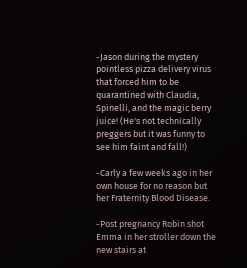-Jason during the mystery pointless pizza delivery virus that forced him to be quarantined with Claudia, Spinelli, and the magic berry juice! (He's not technically preggers but it was funny to see him faint and fall!)

-Carly a few weeks ago in her own house for no reason but her Fraternity Blood Disease.

-Post pregnancy Robin shot Emma in her stroller down the new stairs at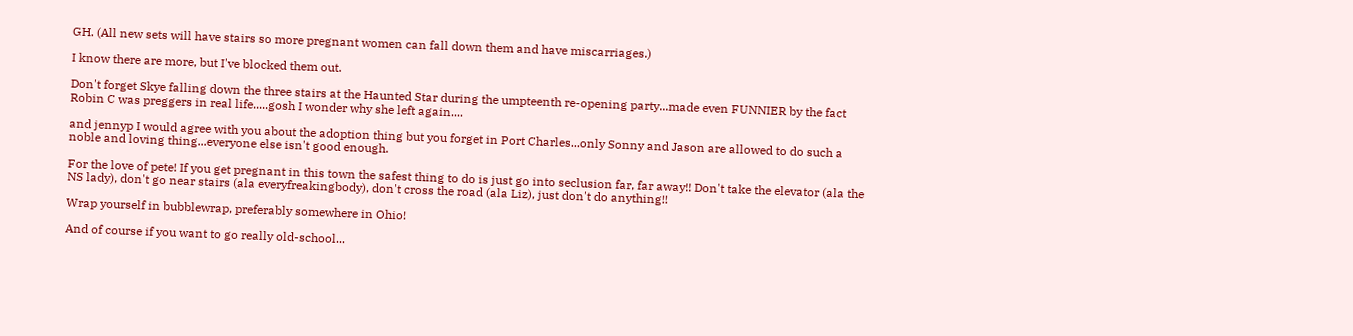GH. (All new sets will have stairs so more pregnant women can fall down them and have miscarriages.)

I know there are more, but I've blocked them out.

Don't forget Skye falling down the three stairs at the Haunted Star during the umpteenth re-opening party...made even FUNNIER by the fact Robin C was preggers in real life.....gosh I wonder why she left again....

and jennyp I would agree with you about the adoption thing but you forget in Port Charles...only Sonny and Jason are allowed to do such a noble and loving thing...everyone else isn't good enough.

For the love of pete! If you get pregnant in this town the safest thing to do is just go into seclusion far, far away!! Don't take the elevator (ala the NS lady), don't go near stairs (ala everyfreakingbody), don't cross the road (ala Liz), just don't do anything!!

Wrap yourself in bubblewrap, preferably somewhere in Ohio!

And of course if you want to go really old-school...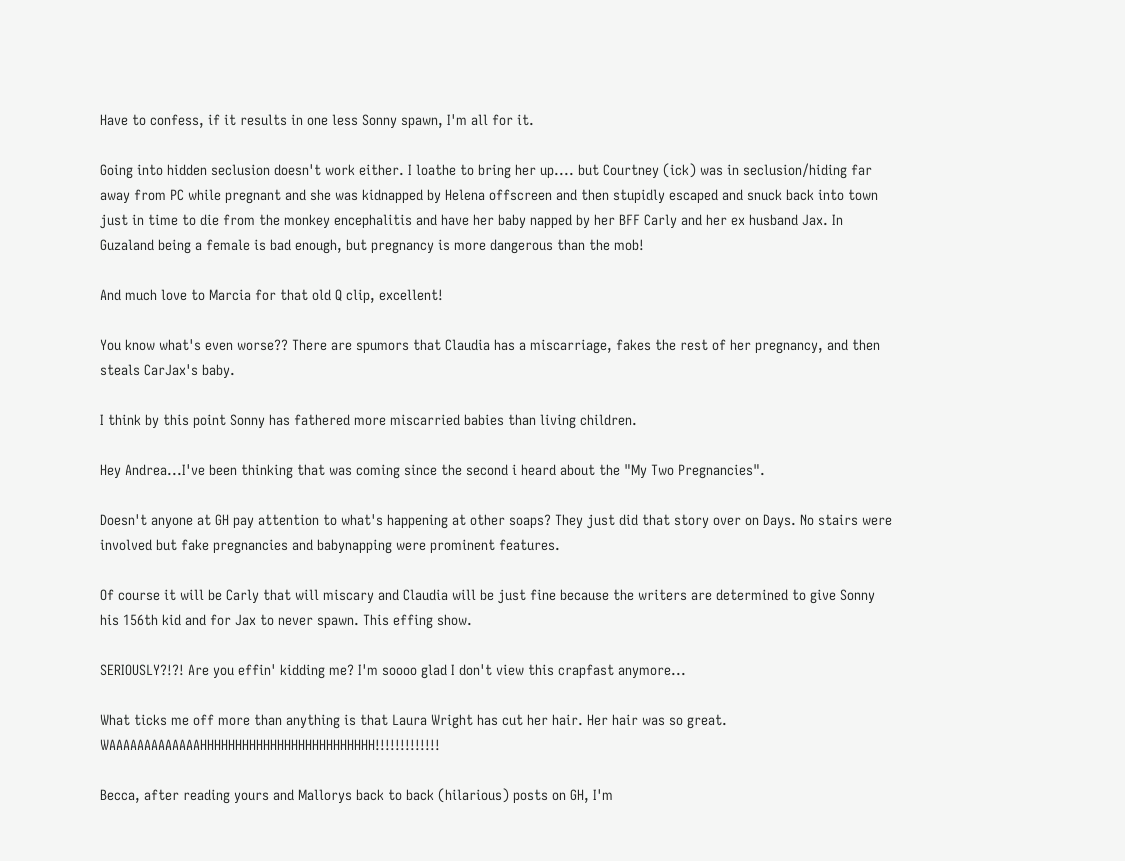Have to confess, if it results in one less Sonny spawn, I'm all for it.

Going into hidden seclusion doesn't work either. I loathe to bring her up.... but Courtney (ick) was in seclusion/hiding far away from PC while pregnant and she was kidnapped by Helena offscreen and then stupidly escaped and snuck back into town just in time to die from the monkey encephalitis and have her baby napped by her BFF Carly and her ex husband Jax. In Guzaland being a female is bad enough, but pregnancy is more dangerous than the mob!

And much love to Marcia for that old Q clip, excellent!

You know what's even worse?? There are spumors that Claudia has a miscarriage, fakes the rest of her pregnancy, and then steals CarJax's baby.

I think by this point Sonny has fathered more miscarried babies than living children.

Hey Andrea...I've been thinking that was coming since the second i heard about the "My Two Pregnancies".

Doesn't anyone at GH pay attention to what's happening at other soaps? They just did that story over on Days. No stairs were involved but fake pregnancies and babynapping were prominent features.

Of course it will be Carly that will miscary and Claudia will be just fine because the writers are determined to give Sonny his 156th kid and for Jax to never spawn. This effing show.

SERIOUSLY?!?! Are you effin' kidding me? I'm soooo glad I don't view this crapfast anymore...

What ticks me off more than anything is that Laura Wright has cut her hair. Her hair was so great. WAAAAAAAAAAAAAHHHHHHHHHHHHHHHHHHHHHHHHH!!!!!!!!!!!!!

Becca, after reading yours and Mallorys back to back (hilarious) posts on GH, I'm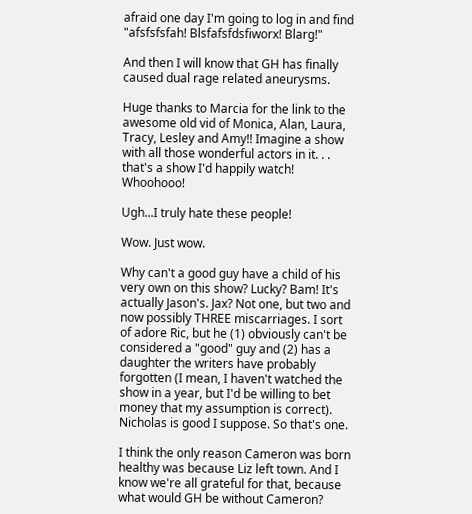afraid one day I'm going to log in and find "afsfsfsfah! Blsfafsfdsfiworx! Blarg!"

And then I will know that GH has finally caused dual rage related aneurysms.

Huge thanks to Marcia for the link to the awesome old vid of Monica, Alan, Laura, Tracy, Lesley and Amy!! Imagine a show with all those wonderful actors in it. . . that's a show I'd happily watch! Whoohooo!

Ugh...I truly hate these people!

Wow. Just wow.

Why can't a good guy have a child of his very own on this show? Lucky? Bam! It's actually Jason's. Jax? Not one, but two and now possibly THREE miscarriages. I sort of adore Ric, but he (1) obviously can't be considered a "good" guy and (2) has a daughter the writers have probably forgotten (I mean, I haven't watched the show in a year, but I'd be willing to bet money that my assumption is correct). Nicholas is good I suppose. So that's one.

I think the only reason Cameron was born healthy was because Liz left town. And I know we're all grateful for that, because what would GH be without Cameron?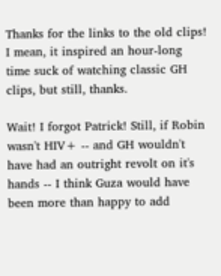Thanks for the links to the old clips! I mean, it inspired an hour-long time suck of watching classic GH clips, but still, thanks.

Wait! I forgot Patrick! Still, if Robin wasn't HIV+ -- and GH wouldn't have had an outright revolt on it's hands -- I think Guza would have been more than happy to add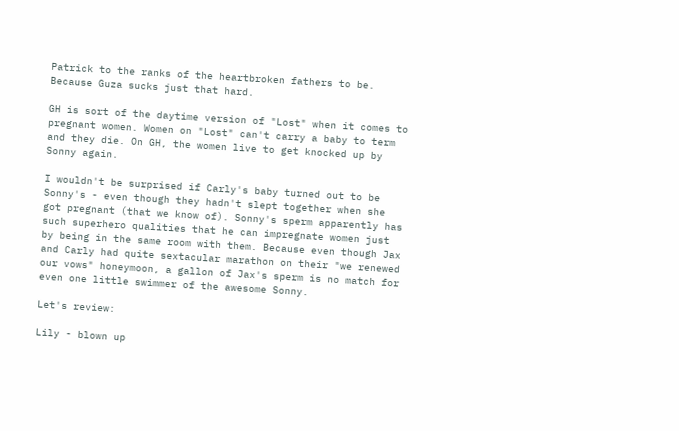Patrick to the ranks of the heartbroken fathers to be. Because Guza sucks just that hard.

GH is sort of the daytime version of "Lost" when it comes to pregnant women. Women on "Lost" can't carry a baby to term and they die. On GH, the women live to get knocked up by Sonny again.

I wouldn't be surprised if Carly's baby turned out to be Sonny's - even though they hadn't slept together when she got pregnant (that we know of). Sonny's sperm apparently has such superhero qualities that he can impregnate women just by being in the same room with them. Because even though Jax and Carly had quite sextacular marathon on their "we renewed our vows" honeymoon, a gallon of Jax's sperm is no match for even one little swimmer of the awesome Sonny.

Let's review:

Lily - blown up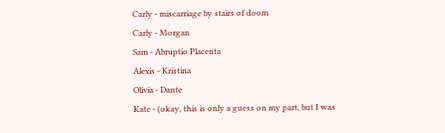Carly - miscarriage by stairs of doom
Carly - Morgan
Sam - Abruptio Placenta
Alexis - Kristina
Olivia - Dante
Kate - (okay, this is only a guess on my part, but I was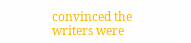convinced the writers were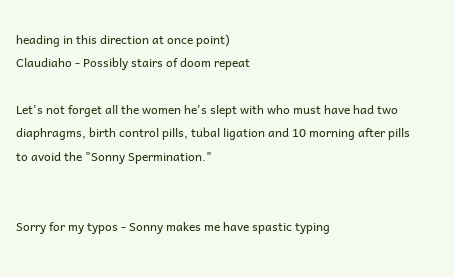heading in this direction at once point)
Claudiaho - Possibly stairs of doom repeat

Let's not forget all the women he's slept with who must have had two diaphragms, birth control pills, tubal ligation and 10 morning after pills to avoid the "Sonny Spermination."


Sorry for my typos - Sonny makes me have spastic typing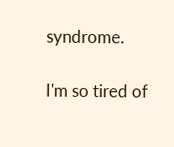syndrome.

I'm so tired of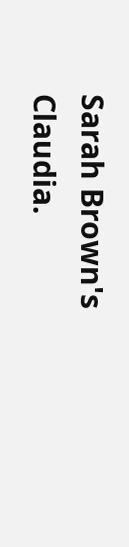Sarah Brown's Claudia.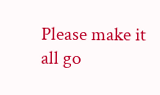Please make it all go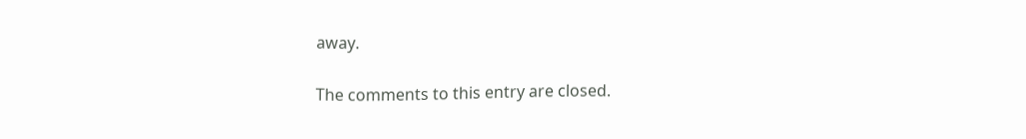away.

The comments to this entry are closed.